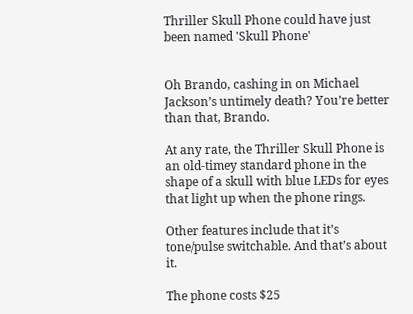Thriller Skull Phone could have just been named 'Skull Phone'


Oh Brando, cashing in on Michael Jackson’s untimely death? You’re better than that, Brando.

At any rate, the Thriller Skull Phone is an old-timey standard phone in the shape of a skull with blue LEDs for eyes that light up when the phone rings.

Other features include that it’s tone/pulse switchable. And that’s about it.

The phone costs $25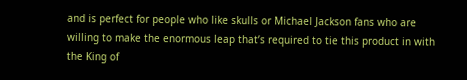and is perfect for people who like skulls or Michael Jackson fans who are willing to make the enormous leap that’s required to tie this product in with the King of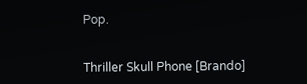Pop.


Thriller Skull Phone [Brando]